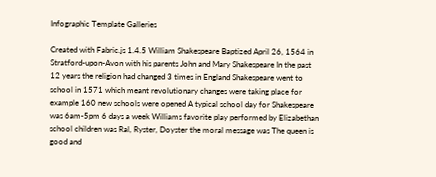Infographic Template Galleries

Created with Fabric.js 1.4.5 William Shakespeare Baptized April 26, 1564 in Stratford-upon-Avon with his parents John and Mary Shakespeare In the past 12 years the religion had changed 3 times in England Shakespeare went to school in 1571 which meant revolutionary changes were taking place for example 160 new schools were opened A typical school day for Shakespeare was 6am-5pm 6 days a week Williams favorite play performed by Elizabethan school children was Ral, Ryster, Doyster the moral message was The queen is good and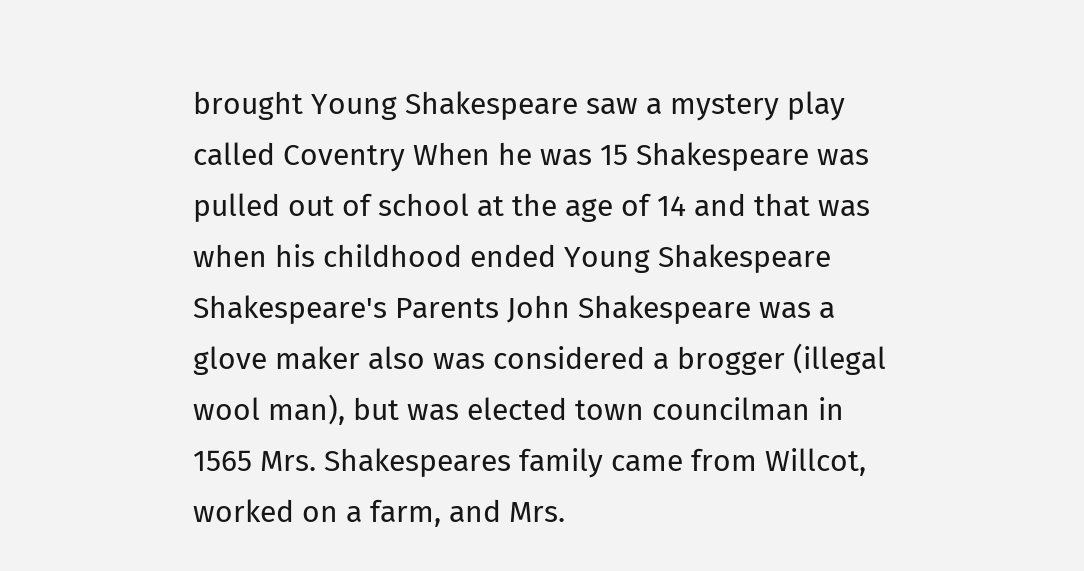brought Young Shakespeare saw a mystery play called Coventry When he was 15 Shakespeare was pulled out of school at the age of 14 and that was when his childhood ended Young Shakespeare Shakespeare's Parents John Shakespeare was a glove maker also was considered a brogger (illegal wool man), but was elected town councilman in 1565 Mrs. Shakespeares family came from Willcot, worked on a farm, and Mrs.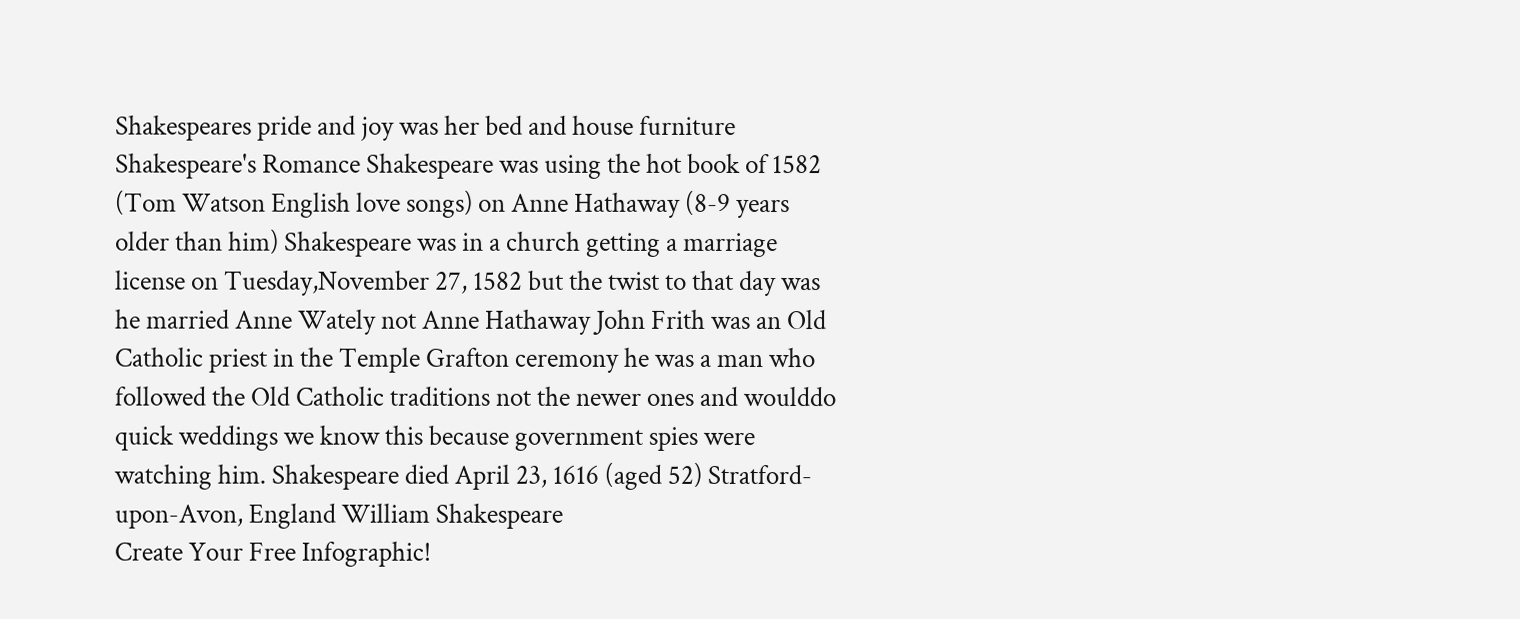Shakespeares pride and joy was her bed and house furniture Shakespeare's Romance Shakespeare was using the hot book of 1582 (Tom Watson English love songs) on Anne Hathaway (8-9 years older than him) Shakespeare was in a church getting a marriage license on Tuesday,November 27, 1582 but the twist to that day was he married Anne Wately not Anne Hathaway John Frith was an Old Catholic priest in the Temple Grafton ceremony he was a man who followed the Old Catholic traditions not the newer ones and woulddo quick weddings we know this because government spies were watching him. Shakespeare died April 23, 1616 (aged 52) Stratford-upon-Avon, England William Shakespeare
Create Your Free Infographic!